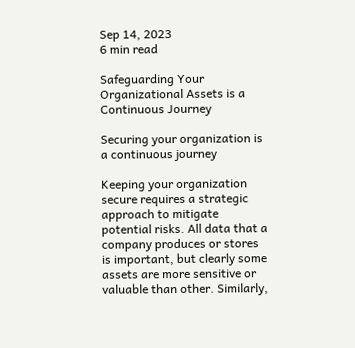Sep 14, 2023
6 min read

Safeguarding Your Organizational Assets is a Continuous Journey

Securing your organization is a continuous journey

Keeping your organization secure requires a strategic approach to mitigate potential risks. All data that a company produces or stores is important, but clearly some assets are more sensitive or valuable than other. Similarly,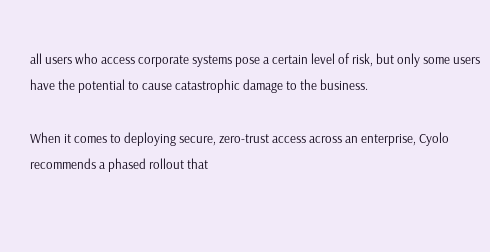all users who access corporate systems pose a certain level of risk, but only some users have the potential to cause catastrophic damage to the business.

When it comes to deploying secure, zero-trust access across an enterprise, Cyolo recommends a phased rollout that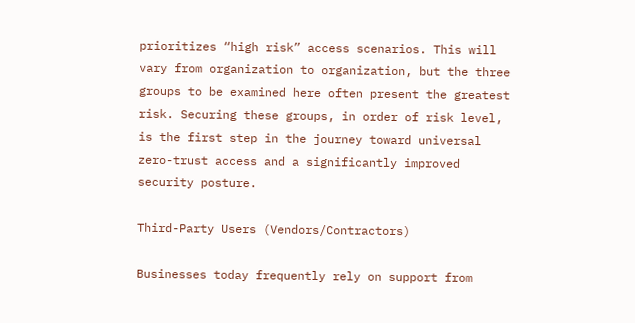prioritizes “high risk” access scenarios. This will vary from organization to organization, but the three groups to be examined here often present the greatest risk. Securing these groups, in order of risk level, is the first step in the journey toward universal zero-trust access and a significantly improved security posture.

Third-Party Users (Vendors/Contractors)

Businesses today frequently rely on support from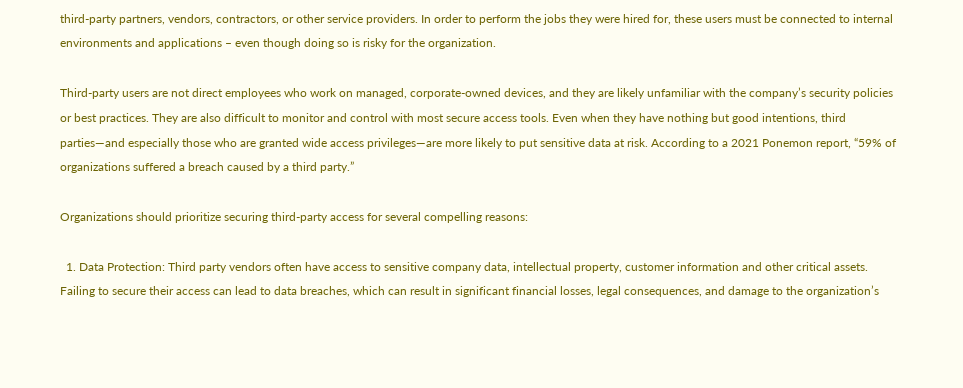third-party partners, vendors, contractors, or other service providers. In order to perform the jobs they were hired for, these users must be connected to internal environments and applications – even though doing so is risky for the organization.

Third-party users are not direct employees who work on managed, corporate-owned devices, and they are likely unfamiliar with the company’s security policies or best practices. They are also difficult to monitor and control with most secure access tools. Even when they have nothing but good intentions, third parties—and especially those who are granted wide access privileges—are more likely to put sensitive data at risk. According to a 2021 Ponemon report, “59% of organizations suffered a breach caused by a third party.”

Organizations should prioritize securing third-party access for several compelling reasons:

  1. Data Protection: Third party vendors often have access to sensitive company data, intellectual property, customer information and other critical assets. Failing to secure their access can lead to data breaches, which can result in significant financial losses, legal consequences, and damage to the organization’s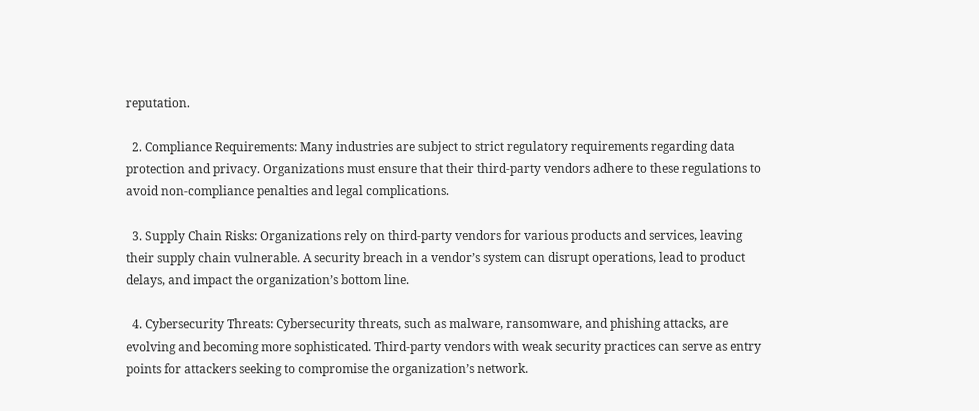reputation.

  2. Compliance Requirements: Many industries are subject to strict regulatory requirements regarding data protection and privacy. Organizations must ensure that their third-party vendors adhere to these regulations to avoid non-compliance penalties and legal complications.

  3. Supply Chain Risks: Organizations rely on third-party vendors for various products and services, leaving their supply chain vulnerable. A security breach in a vendor’s system can disrupt operations, lead to product delays, and impact the organization’s bottom line.

  4. Cybersecurity Threats: Cybersecurity threats, such as malware, ransomware, and phishing attacks, are evolving and becoming more sophisticated. Third-party vendors with weak security practices can serve as entry points for attackers seeking to compromise the organization’s network.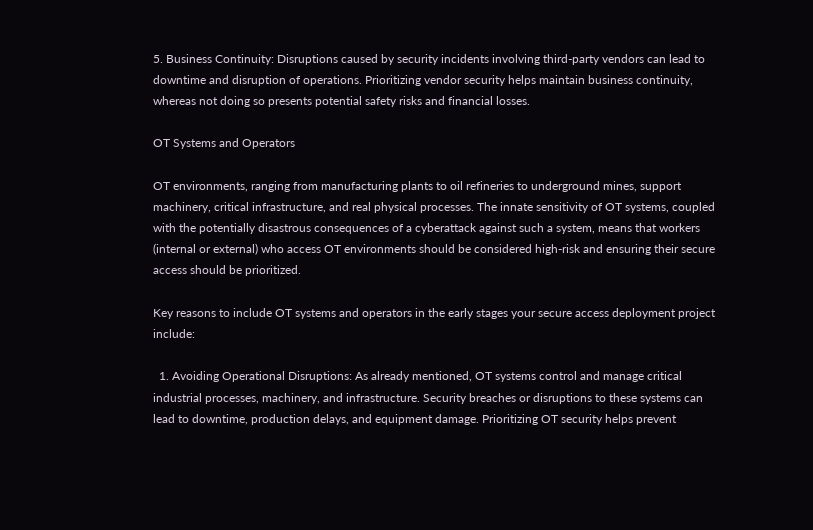5. Business Continuity: Disruptions caused by security incidents involving third-party vendors can lead to downtime and disruption of operations. Prioritizing vendor security helps maintain business continuity, whereas not doing so presents potential safety risks and financial losses.

OT Systems and Operators

OT environments, ranging from manufacturing plants to oil refineries to underground mines, support machinery, critical infrastructure, and real physical processes. The innate sensitivity of OT systems, coupled with the potentially disastrous consequences of a cyberattack against such a system, means that workers (internal or external) who access OT environments should be considered high-risk and ensuring their secure access should be prioritized.

Key reasons to include OT systems and operators in the early stages your secure access deployment project include:

  1. Avoiding Operational Disruptions: As already mentioned, OT systems control and manage critical industrial processes, machinery, and infrastructure. Security breaches or disruptions to these systems can lead to downtime, production delays, and equipment damage. Prioritizing OT security helps prevent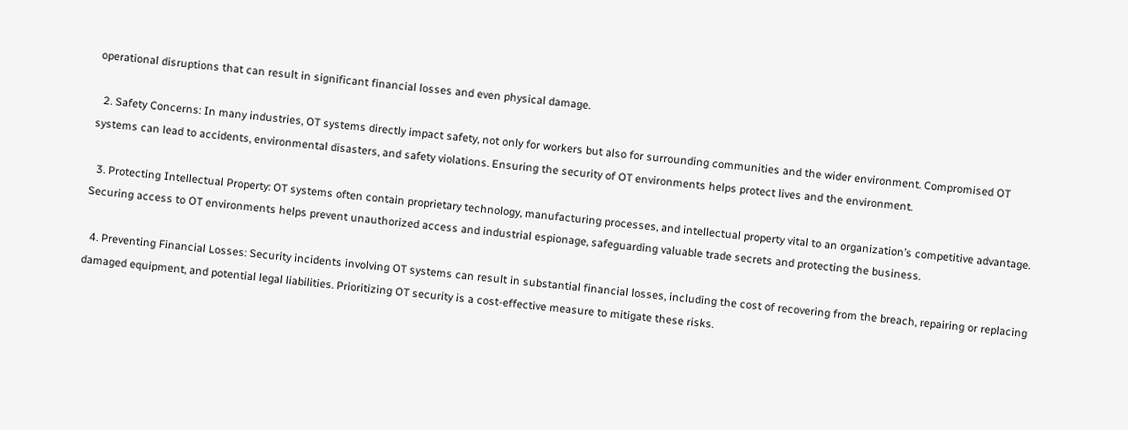operational disruptions that can result in significant financial losses and even physical damage.

  2. Safety Concerns: In many industries, OT systems directly impact safety, not only for workers but also for surrounding communities and the wider environment. Compromised OT systems can lead to accidents, environmental disasters, and safety violations. Ensuring the security of OT environments helps protect lives and the environment.

  3. Protecting Intellectual Property: OT systems often contain proprietary technology, manufacturing processes, and intellectual property vital to an organization’s competitive advantage. Securing access to OT environments helps prevent unauthorized access and industrial espionage, safeguarding valuable trade secrets and protecting the business.

  4. Preventing Financial Losses: Security incidents involving OT systems can result in substantial financial losses, including the cost of recovering from the breach, repairing or replacing damaged equipment, and potential legal liabilities. Prioritizing OT security is a cost-effective measure to mitigate these risks.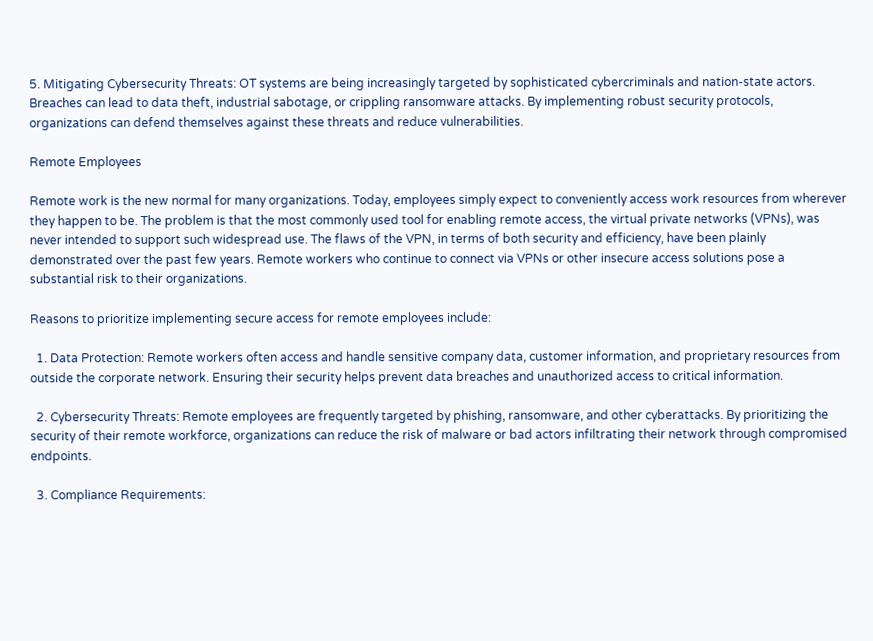5. Mitigating Cybersecurity Threats: OT systems are being increasingly targeted by sophisticated cybercriminals and nation-state actors. Breaches can lead to data theft, industrial sabotage, or crippling ransomware attacks. By implementing robust security protocols, organizations can defend themselves against these threats and reduce vulnerabilities.

Remote Employees

Remote work is the new normal for many organizations. Today, employees simply expect to conveniently access work resources from wherever they happen to be. The problem is that the most commonly used tool for enabling remote access, the virtual private networks (VPNs), was never intended to support such widespread use. The flaws of the VPN, in terms of both security and efficiency, have been plainly demonstrated over the past few years. Remote workers who continue to connect via VPNs or other insecure access solutions pose a substantial risk to their organizations.

Reasons to prioritize implementing secure access for remote employees include:

  1. Data Protection: Remote workers often access and handle sensitive company data, customer information, and proprietary resources from outside the corporate network. Ensuring their security helps prevent data breaches and unauthorized access to critical information.

  2. Cybersecurity Threats: Remote employees are frequently targeted by phishing, ransomware, and other cyberattacks. By prioritizing the security of their remote workforce, organizations can reduce the risk of malware or bad actors infiltrating their network through compromised endpoints.

  3. Compliance Requirements: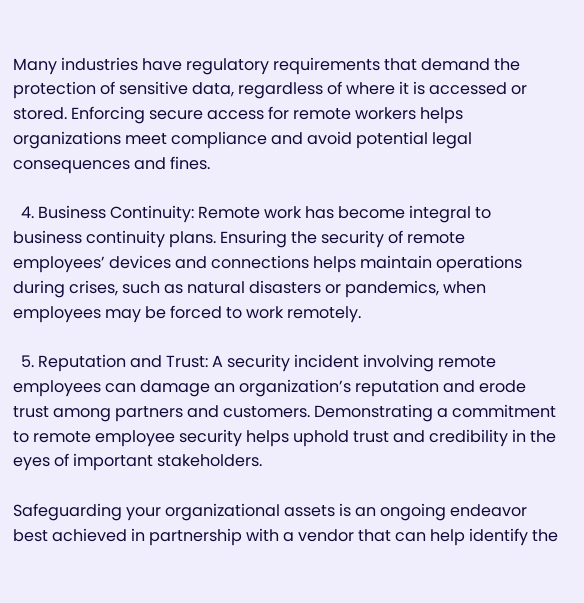Many industries have regulatory requirements that demand the protection of sensitive data, regardless of where it is accessed or stored. Enforcing secure access for remote workers helps organizations meet compliance and avoid potential legal consequences and fines.

  4. Business Continuity: Remote work has become integral to business continuity plans. Ensuring the security of remote employees’ devices and connections helps maintain operations during crises, such as natural disasters or pandemics, when employees may be forced to work remotely.

  5. Reputation and Trust: A security incident involving remote employees can damage an organization’s reputation and erode trust among partners and customers. Demonstrating a commitment to remote employee security helps uphold trust and credibility in the eyes of important stakeholders.

Safeguarding your organizational assets is an ongoing endeavor best achieved in partnership with a vendor that can help identify the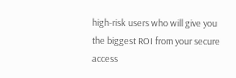high-risk users who will give you the biggest ROI from your secure access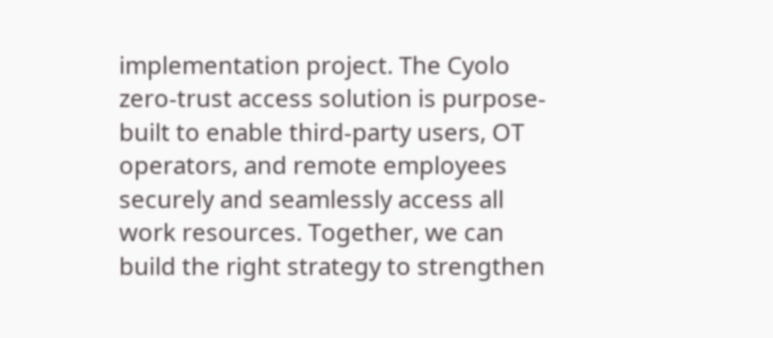implementation project. The Cyolo zero-trust access solution is purpose-built to enable third-party users, OT operators, and remote employees securely and seamlessly access all work resources. Together, we can build the right strategy to strengthen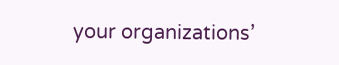your organizations’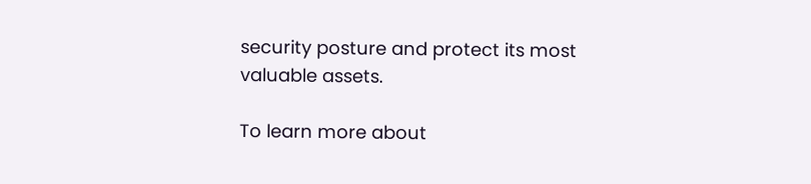security posture and protect its most valuable assets.

To learn more about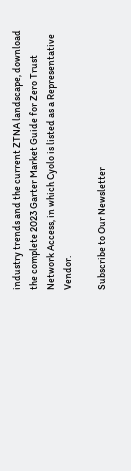industry trends and the current ZTNA landscape, download the complete 2023 Garter Market Guide for Zero Trust Network Access, in which Cyolo is listed as a Representative Vendor.

Subscribe to Our Newsletter